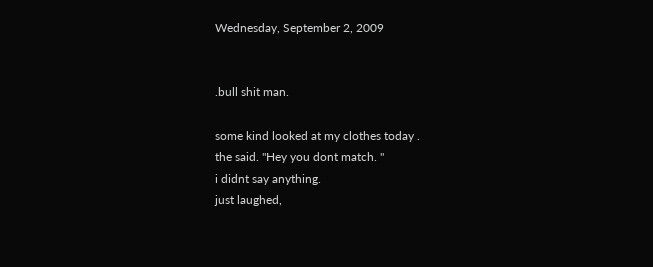Wednesday, September 2, 2009


.bull shit man.

some kind looked at my clothes today .
the said. "Hey you dont match. "
i didnt say anything.
just laughed,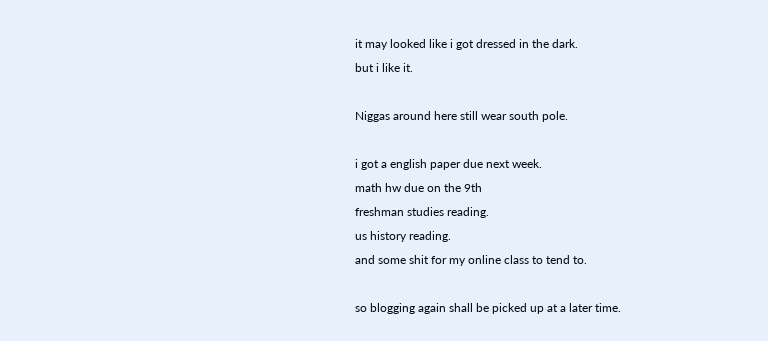it may looked like i got dressed in the dark.
but i like it.

Niggas around here still wear south pole.

i got a english paper due next week.
math hw due on the 9th
freshman studies reading.
us history reading.
and some shit for my online class to tend to.

so blogging again shall be picked up at a later time.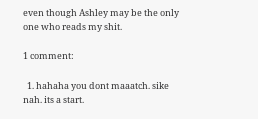even though Ashley may be the only one who reads my shit.

1 comment:

  1. hahaha you dont maaatch. sike nah. its a start.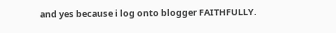and yes because i log onto blogger FAITHFULLY.